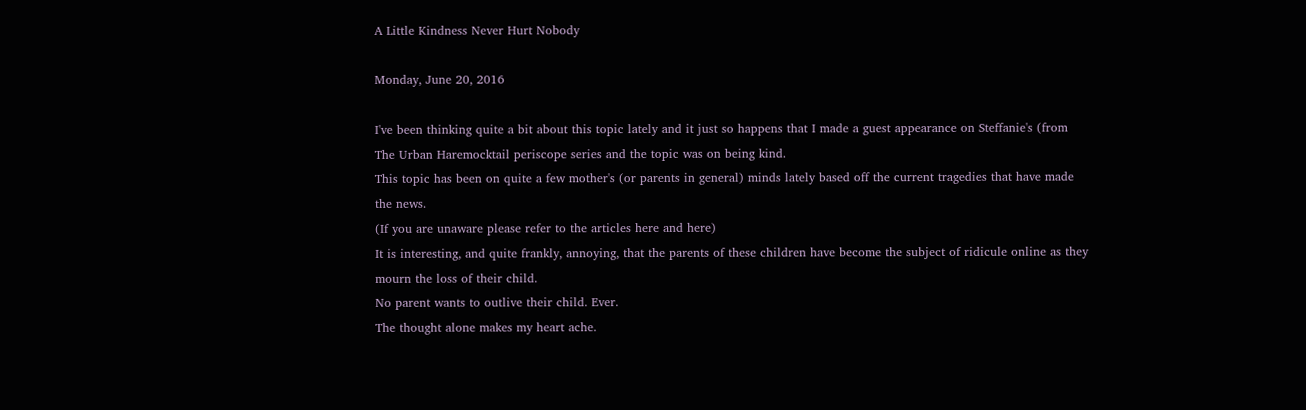A Little Kindness Never Hurt Nobody

Monday, June 20, 2016

I've been thinking quite a bit about this topic lately and it just so happens that I made a guest appearance on Steffanie's (from The Urban Haremocktail periscope series and the topic was on being kind.
This topic has been on quite a few mother's (or parents in general) minds lately based off the current tragedies that have made the news.
(If you are unaware please refer to the articles here and here)
It is interesting, and quite frankly, annoying, that the parents of these children have become the subject of ridicule online as they mourn the loss of their child.
No parent wants to outlive their child. Ever.
The thought alone makes my heart ache.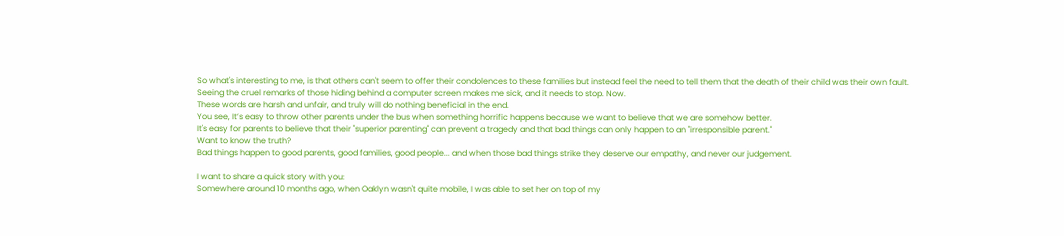So what's interesting to me, is that others can't seem to offer their condolences to these families but instead feel the need to tell them that the death of their child was their own fault.
Seeing the cruel remarks of those hiding behind a computer screen makes me sick, and it needs to stop. Now.
These words are harsh and unfair, and truly will do nothing beneficial in the end.
You see, It’s easy to throw other parents under the bus when something horrific happens because we want to believe that we are somehow better.
It's easy for parents to believe that their "superior parenting" can prevent a tragedy and that bad things can only happen to an "irresponsible parent."
Want to know the truth?
Bad things happen to good parents, good families, good people... and when those bad things strike they deserve our empathy, and never our judgement.

I want to share a quick story with you:
Somewhere around 10 months ago, when Oaklyn wasn't quite mobile, I was able to set her on top of my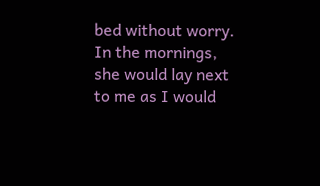bed without worry.
In the mornings, she would lay next to me as I would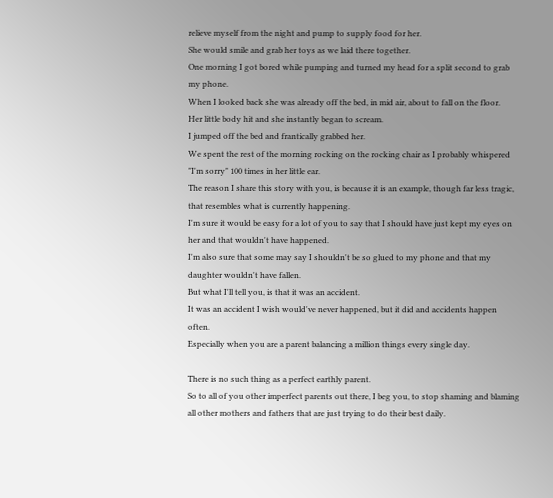relieve myself from the night and pump to supply food for her.
She would smile and grab her toys as we laid there together.
One morning I got bored while pumping and turned my head for a split second to grab my phone.
When I looked back she was already off the bed, in mid air, about to fall on the floor.
Her little body hit and she instantly began to scream.
I jumped off the bed and frantically grabbed her.
We spent the rest of the morning rocking on the rocking chair as I probably whispered "I'm sorry" 100 times in her little ear.
The reason I share this story with you, is because it is an example, though far less tragic, that resembles what is currently happening.
I'm sure it would be easy for a lot of you to say that I should have just kept my eyes on her and that wouldn't have happened.
I'm also sure that some may say I shouldn't be so glued to my phone and that my daughter wouldn't have fallen.
But what I'll tell you, is that it was an accident.
It was an accident I wish would've never happened, but it did and accidents happen often.
Especially when you are a parent balancing a million things every single day.

There is no such thing as a perfect earthly parent.
So to all of you other imperfect parents out there, I beg you, to stop shaming and blaming all other mothers and fathers that are just trying to do their best daily.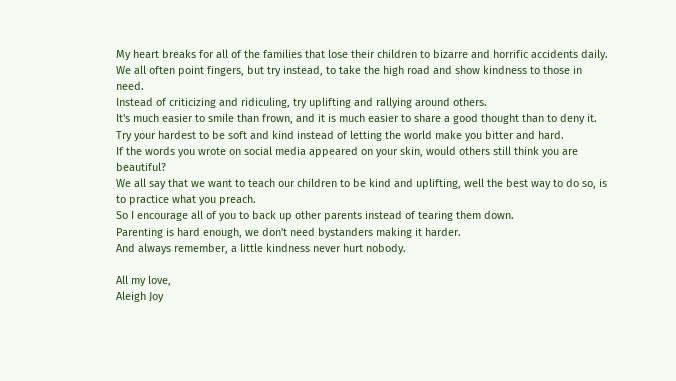My heart breaks for all of the families that lose their children to bizarre and horrific accidents daily.
We all often point fingers, but try instead, to take the high road and show kindness to those in need.
Instead of criticizing and ridiculing, try uplifting and rallying around others.
It's much easier to smile than frown, and it is much easier to share a good thought than to deny it.
Try your hardest to be soft and kind instead of letting the world make you bitter and hard.
If the words you wrote on social media appeared on your skin, would others still think you are beautiful?
We all say that we want to teach our children to be kind and uplifting, well the best way to do so, is to practice what you preach.
So I encourage all of you to back up other parents instead of tearing them down.
Parenting is hard enough, we don't need bystanders making it harder.
And always remember, a little kindness never hurt nobody.

All my love,
Aleigh Joy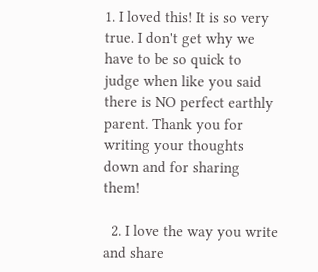1. I loved this! It is so very true. I don't get why we have to be so quick to judge when like you said there is NO perfect earthly parent. Thank you for writing your thoughts down and for sharing them!

  2. I love the way you write and share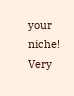your niche! Very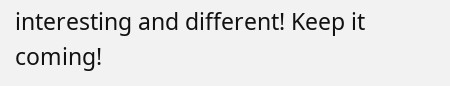interesting and different! Keep it coming!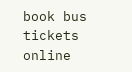book bus tickets online